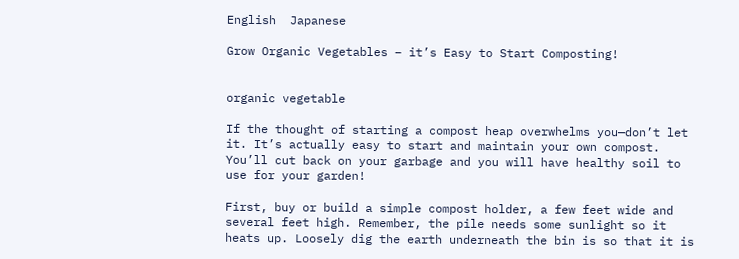English  Japanese

Grow Organic Vegetables – it’s Easy to Start Composting!


organic vegetable

If the thought of starting a compost heap overwhelms you—don’t let it. It’s actually easy to start and maintain your own compost. You’ll cut back on your garbage and you will have healthy soil to use for your garden!

First, buy or build a simple compost holder, a few feet wide and several feet high. Remember, the pile needs some sunlight so it heats up. Loosely dig the earth underneath the bin is so that it is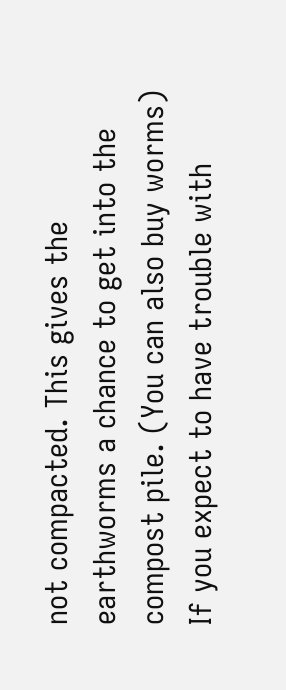not compacted. This gives the earthworms a chance to get into the compost pile. (You can also buy worms) If you expect to have trouble with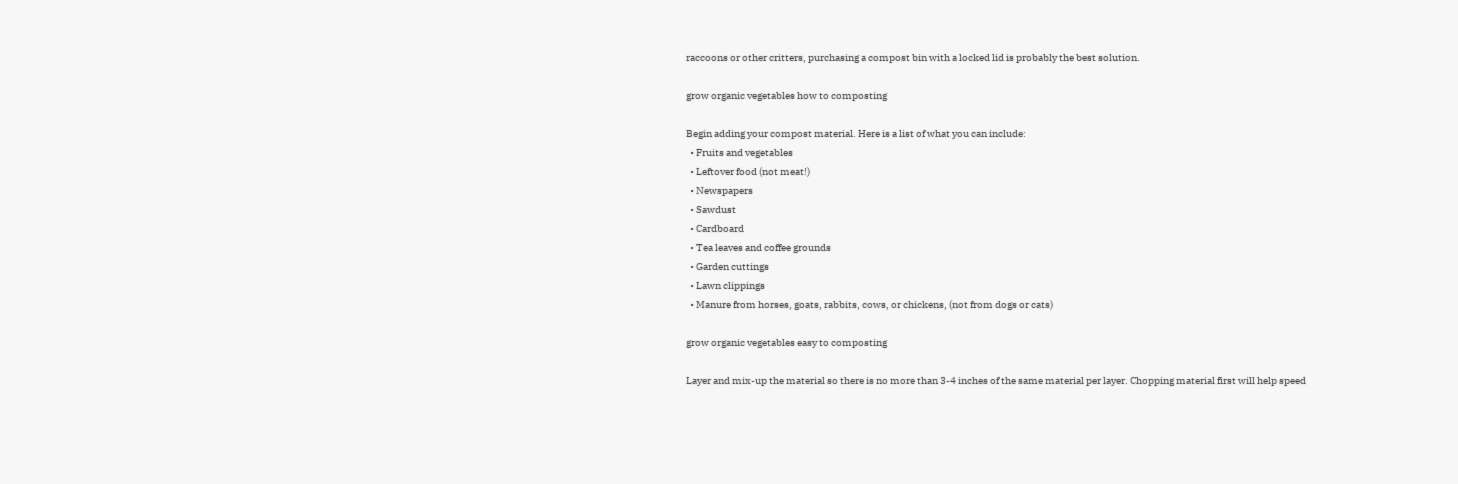raccoons or other critters, purchasing a compost bin with a locked lid is probably the best solution.

grow organic vegetables how to composting

Begin adding your compost material. Here is a list of what you can include:
  • Fruits and vegetables
  • Leftover food (not meat!)
  • Newspapers
  • Sawdust
  • Cardboard
  • Tea leaves and coffee grounds
  • Garden cuttings
  • Lawn clippings
  • Manure from horses, goats, rabbits, cows, or chickens, (not from dogs or cats)

grow organic vegetables easy to composting

Layer and mix-up the material so there is no more than 3-4 inches of the same material per layer. Chopping material first will help speed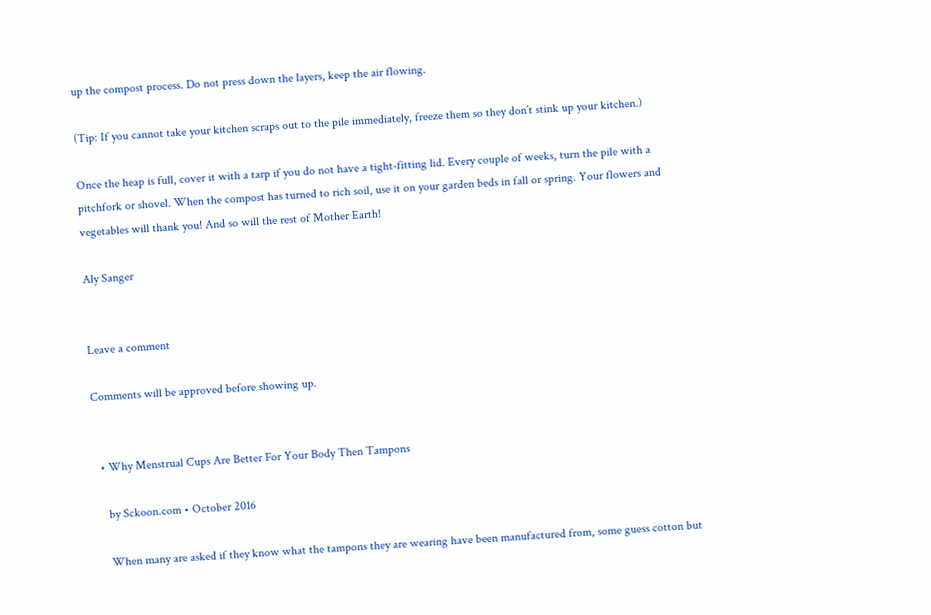up the compost process. Do not press down the layers, keep the air flowing.

(Tip: If you cannot take your kitchen scraps out to the pile immediately, freeze them so they don’t stink up your kitchen.)

Once the heap is full, cover it with a tarp if you do not have a tight-fitting lid. Every couple of weeks, turn the pile with a pitchfork or shovel. When the compost has turned to rich soil, use it on your garden beds in fall or spring. Your flowers and vegetables will thank you! And so will the rest of Mother Earth!

Aly Sanger


Leave a comment

Comments will be approved before showing up.


  • Why Menstrual Cups Are Better For Your Body Then Tampons

    by Sckoon.com • October 2016

    When many are asked if they know what the tampons they are wearing have been manufactured from, some guess cotton but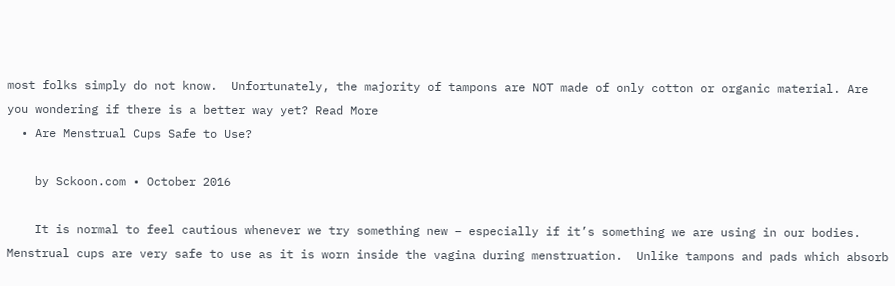most folks simply do not know.  Unfortunately, the majority of tampons are NOT made of only cotton or organic material. Are you wondering if there is a better way yet? Read More
  • Are Menstrual Cups Safe to Use?

    by Sckoon.com • October 2016

    It is normal to feel cautious whenever we try something new – especially if it’s something we are using in our bodies.   Menstrual cups are very safe to use as it is worn inside the vagina during menstruation.  Unlike tampons and pads which absorb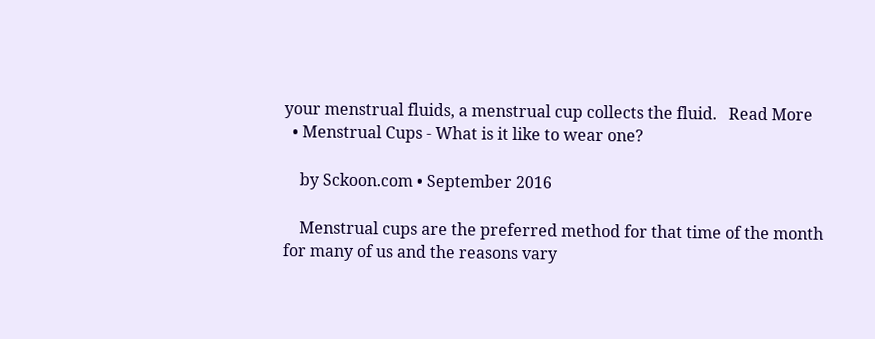your menstrual fluids, a menstrual cup collects the fluid.   Read More
  • Menstrual Cups - What is it like to wear one?

    by Sckoon.com • September 2016

    Menstrual cups are the preferred method for that time of the month for many of us and the reasons vary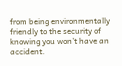from being environmentally friendly to the security of knowing you won’t have an accident.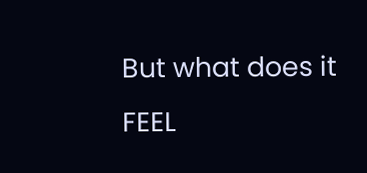But what does it FEEL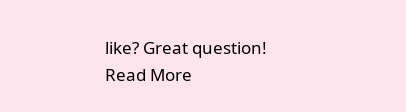like? Great question! Read More